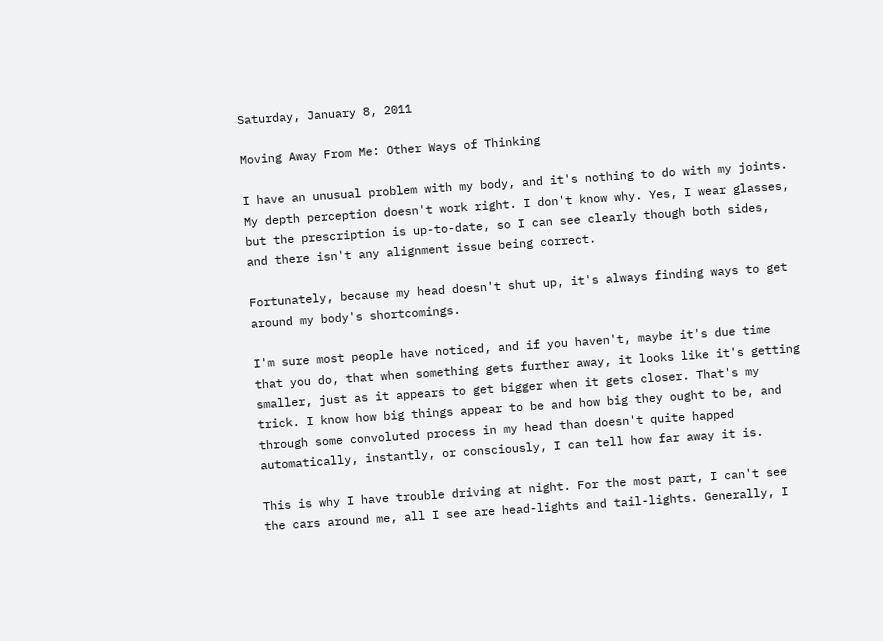Saturday, January 8, 2011

Moving Away From Me: Other Ways of Thinking

I have an unusual problem with my body, and it's nothing to do with my joints. My depth perception doesn't work right. I don't know why. Yes, I wear glasses, but the prescription is up-to-date, so I can see clearly though both sides, and there isn't any alignment issue being correct.

Fortunately, because my head doesn't shut up, it's always finding ways to get around my body's shortcomings.

I'm sure most people have noticed, and if you haven't, maybe it's due time that you do, that when something gets further away, it looks like it's getting smaller, just as it appears to get bigger when it gets closer. That's my trick. I know how big things appear to be and how big they ought to be, and through some convoluted process in my head than doesn't quite happed automatically, instantly, or consciously, I can tell how far away it is.

This is why I have trouble driving at night. For the most part, I can't see the cars around me, all I see are head-lights and tail-lights. Generally, I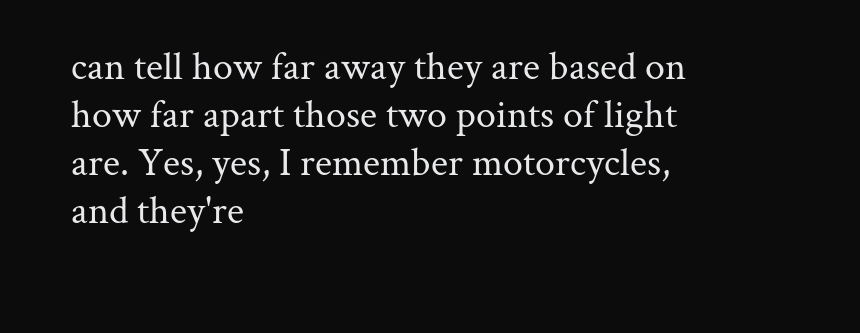can tell how far away they are based on how far apart those two points of light are. Yes, yes, I remember motorcycles, and they're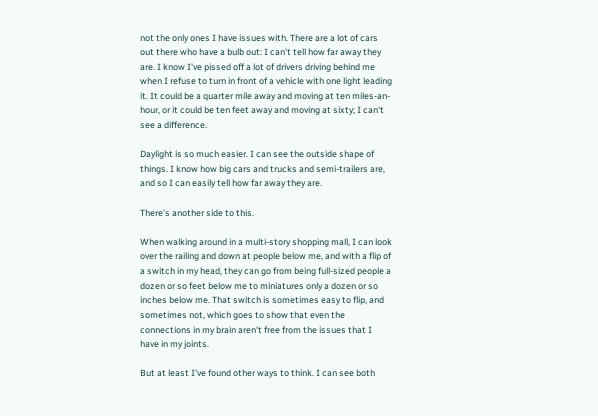not the only ones I have issues with. There are a lot of cars out there who have a bulb out: I can't tell how far away they are. I know I've pissed off a lot of drivers driving behind me when I refuse to turn in front of a vehicle with one light leading it. It could be a quarter mile away and moving at ten miles-an-hour, or it could be ten feet away and moving at sixty; I can't see a difference.

Daylight is so much easier. I can see the outside shape of things. I know how big cars and trucks and semi-trailers are, and so I can easily tell how far away they are.

There's another side to this.

When walking around in a multi-story shopping mall, I can look over the railing and down at people below me, and with a flip of a switch in my head, they can go from being full-sized people a dozen or so feet below me to miniatures only a dozen or so inches below me. That switch is sometimes easy to flip, and sometimes not, which goes to show that even the connections in my brain aren't free from the issues that I have in my joints.

But at least I've found other ways to think. I can see both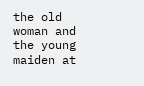the old woman and the young maiden at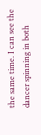the same time. I can see the dancer spinning in both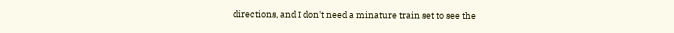directions, and I don't need a minature train set to see the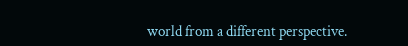world from a different perspective.